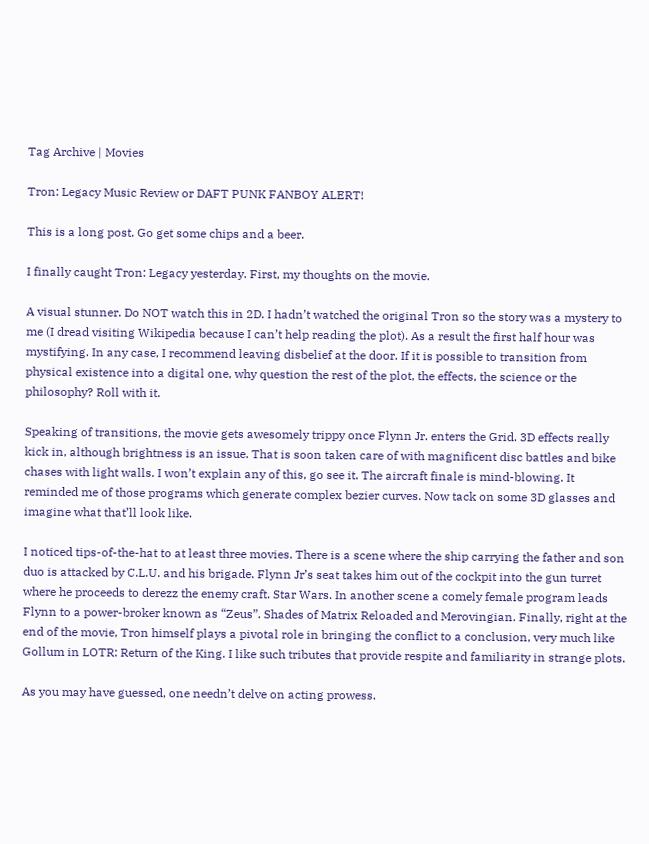Tag Archive | Movies

Tron: Legacy Music Review or DAFT PUNK FANBOY ALERT!

This is a long post. Go get some chips and a beer.

I finally caught Tron: Legacy yesterday. First, my thoughts on the movie.

A visual stunner. Do NOT watch this in 2D. I hadn’t watched the original Tron so the story was a mystery to me (I dread visiting Wikipedia because I can’t help reading the plot). As a result the first half hour was mystifying. In any case, I recommend leaving disbelief at the door. If it is possible to transition from physical existence into a digital one, why question the rest of the plot, the effects, the science or the philosophy? Roll with it.

Speaking of transitions, the movie gets awesomely trippy once Flynn Jr. enters the Grid. 3D effects really kick in, although brightness is an issue. That is soon taken care of with magnificent disc battles and bike chases with light walls. I won’t explain any of this, go see it. The aircraft finale is mind-blowing. It reminded me of those programs which generate complex bezier curves. Now tack on some 3D glasses and imagine what that’ll look like.

I noticed tips-of-the-hat to at least three movies. There is a scene where the ship carrying the father and son duo is attacked by C.L.U. and his brigade. Flynn Jr’s seat takes him out of the cockpit into the gun turret where he proceeds to derezz the enemy craft. Star Wars. In another scene a comely female program leads Flynn to a power-broker known as “Zeus”. Shades of Matrix Reloaded and Merovingian. Finally, right at the end of the movie, Tron himself plays a pivotal role in bringing the conflict to a conclusion, very much like Gollum in LOTR: Return of the King. I like such tributes that provide respite and familiarity in strange plots.

As you may have guessed, one needn’t delve on acting prowess.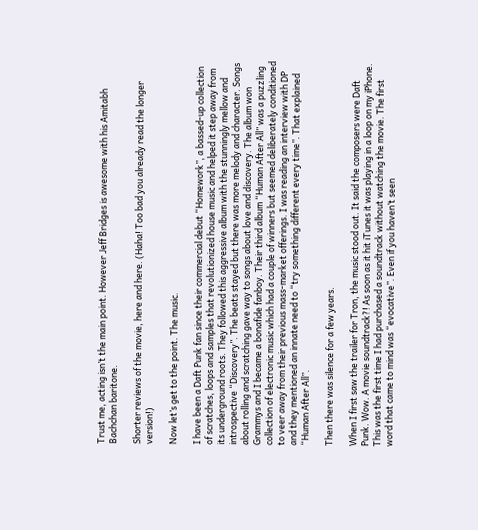Trust me, acting isn’t the main point. However Jeff Bridges is awesome with his Amitabh Bachchan baritone.

Shorter reviews of the movie, here and here. (Haha! Too bad you already read the longer version!)

Now let’s get to the point. The music.

I have been a Daft Punk fan since their commercial debut “Homework”, a bassed-up collection of scratches, loops and samples that revolutionized house music and helped it step away from its underground roots. They followed this aggressive album with the stunningly mellow and introspective “Discovery”. The beats stayed but there was more melody and character. Songs about rolling and scratching gave way to songs about love and discovery. The album won Grammys and I became a bonafide fanboy. Their third album “Human After All” was a puzzling collection of electronic music which had a couple of winners but seemed deliberately conditioned to veer away from their previous mass-market offerings. I was reading an interview with DP and they mentioned an innate need to “try something different every time”. That explained “Human After All”.

Then there was silence for a few years.

When I first saw the trailer for Tron, the music stood out. It said the composers were Daft Punk. Wow. A movie soundtrack?! As soon as it hit iTunes it was playing in a loop on my iPhone. This was the first time I had purchased a soundtrack without watching the movie. The first word that came to mind was “evocative”. Even if you haven’t seen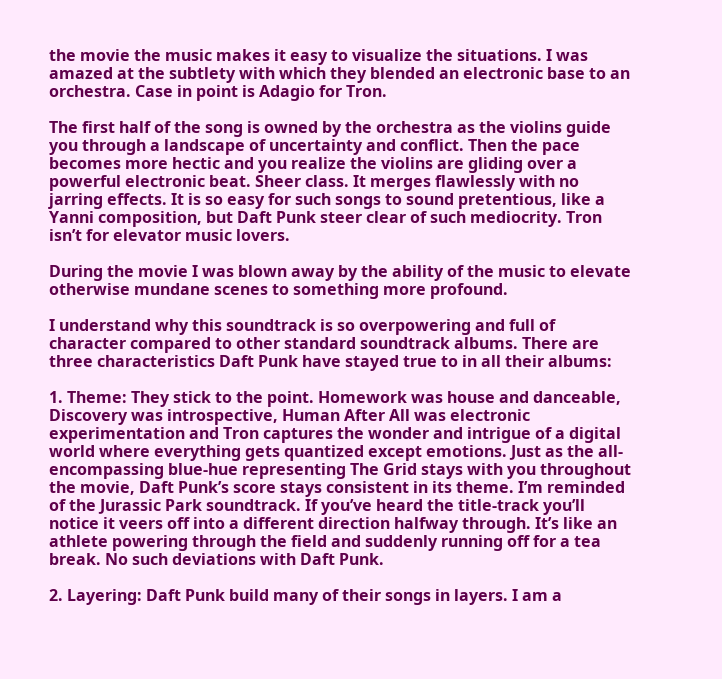the movie the music makes it easy to visualize the situations. I was amazed at the subtlety with which they blended an electronic base to an orchestra. Case in point is Adagio for Tron.

The first half of the song is owned by the orchestra as the violins guide you through a landscape of uncertainty and conflict. Then the pace becomes more hectic and you realize the violins are gliding over a powerful electronic beat. Sheer class. It merges flawlessly with no jarring effects. It is so easy for such songs to sound pretentious, like a Yanni composition, but Daft Punk steer clear of such mediocrity. Tron isn’t for elevator music lovers.

During the movie I was blown away by the ability of the music to elevate otherwise mundane scenes to something more profound.

I understand why this soundtrack is so overpowering and full of character compared to other standard soundtrack albums. There are three characteristics Daft Punk have stayed true to in all their albums:

1. Theme: They stick to the point. Homework was house and danceable, Discovery was introspective, Human After All was electronic experimentation and Tron captures the wonder and intrigue of a digital world where everything gets quantized except emotions. Just as the all-encompassing blue-hue representing The Grid stays with you throughout the movie, Daft Punk’s score stays consistent in its theme. I’m reminded of the Jurassic Park soundtrack. If you’ve heard the title-track you’ll notice it veers off into a different direction halfway through. It’s like an athlete powering through the field and suddenly running off for a tea break. No such deviations with Daft Punk.

2. Layering: Daft Punk build many of their songs in layers. I am a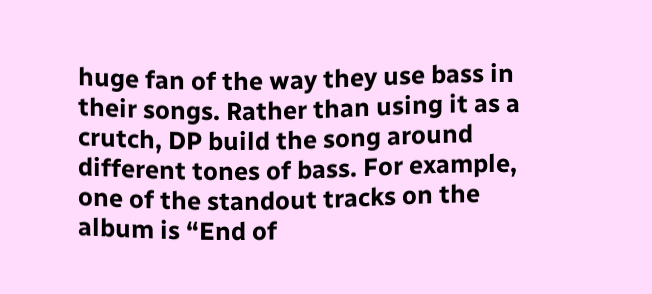huge fan of the way they use bass in their songs. Rather than using it as a crutch, DP build the song around different tones of bass. For example, one of the standout tracks on the album is “End of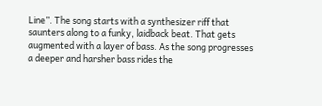Line”. The song starts with a synthesizer riff that saunters along to a funky, laidback beat. That gets augmented with a layer of bass. As the song progresses a deeper and harsher bass rides the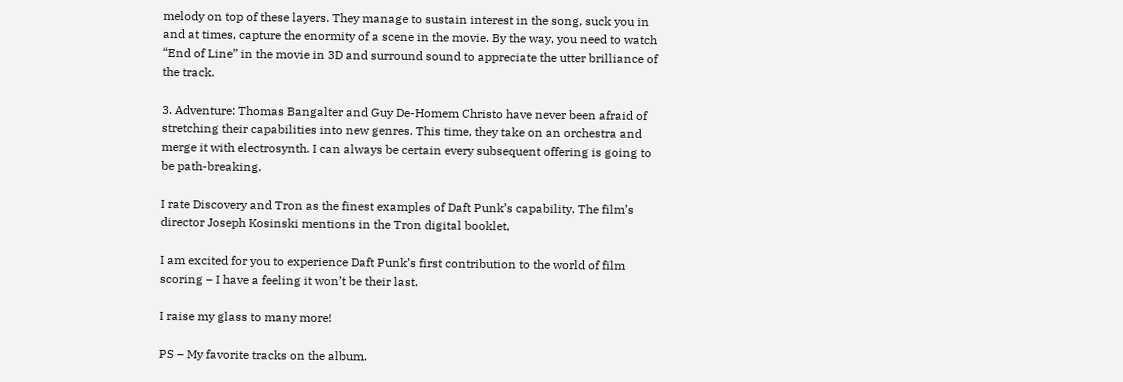melody on top of these layers. They manage to sustain interest in the song, suck you in and at times, capture the enormity of a scene in the movie. By the way, you need to watch “End of Line” in the movie in 3D and surround sound to appreciate the utter brilliance of the track.

3. Adventure: Thomas Bangalter and Guy De-Homem Christo have never been afraid of stretching their capabilities into new genres. This time, they take on an orchestra and merge it with electrosynth. I can always be certain every subsequent offering is going to be path-breaking.

I rate Discovery and Tron as the finest examples of Daft Punk’s capability. The film’s director Joseph Kosinski mentions in the Tron digital booklet,

I am excited for you to experience Daft Punk’s first contribution to the world of film scoring – I have a feeling it won’t be their last.

I raise my glass to many more!

PS – My favorite tracks on the album.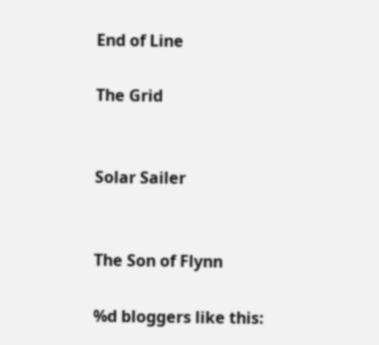End of Line

The Grid


Solar Sailer


The Son of Flynn

%d bloggers like this: